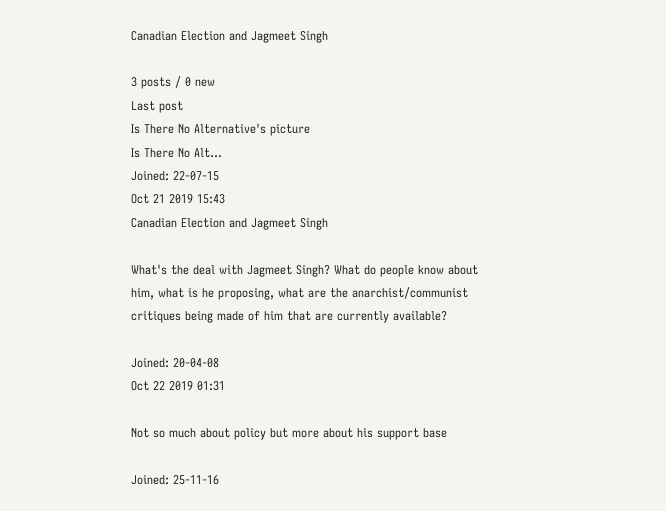Canadian Election and Jagmeet Singh

3 posts / 0 new
Last post
Is There No Alternative's picture
Is There No Alt...
Joined: 22-07-15
Oct 21 2019 15:43
Canadian Election and Jagmeet Singh

What's the deal with Jagmeet Singh? What do people know about him, what is he proposing, what are the anarchist/communist critiques being made of him that are currently available?

Joined: 20-04-08
Oct 22 2019 01:31

Not so much about policy but more about his support base

Joined: 25-11-16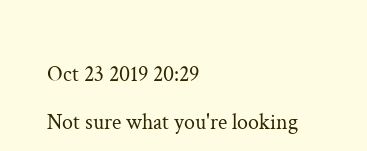Oct 23 2019 20:29

Not sure what you're looking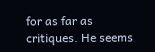for as far as critiques. He seems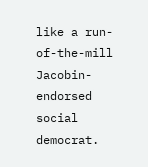like a run-of-the-mill Jacobin-endorsed social democrat.